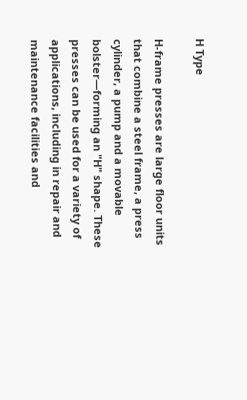H Type

H-frame presses are large floor units that combine a steel frame, a press cylinder, a pump and a movable bolster—forming an "H" shape. These presses can be used for a variety of applications, including in repair and maintenance facilities and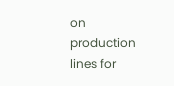on production lines for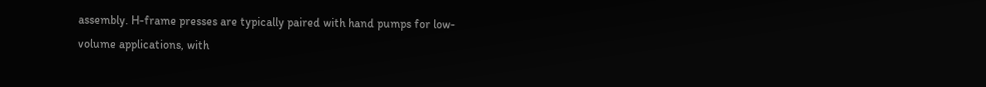assembly. H-frame presses are typically paired with hand pumps for low-volume applications, with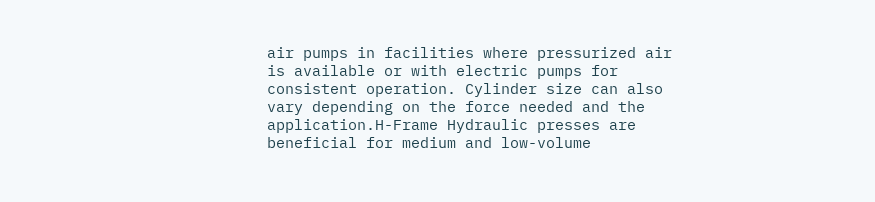air pumps in facilities where pressurized air is available or with electric pumps for consistent operation. Cylinder size can also vary depending on the force needed and the application.H-Frame Hydraulic presses are beneficial for medium and low-volume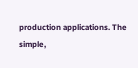production applications. The simple,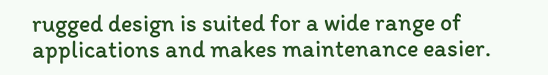rugged design is suited for a wide range of applications and makes maintenance easier.